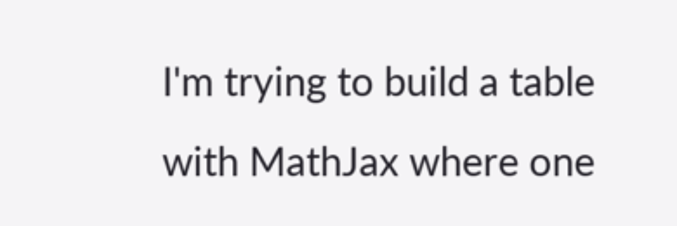I'm trying to build a table with MathJax where one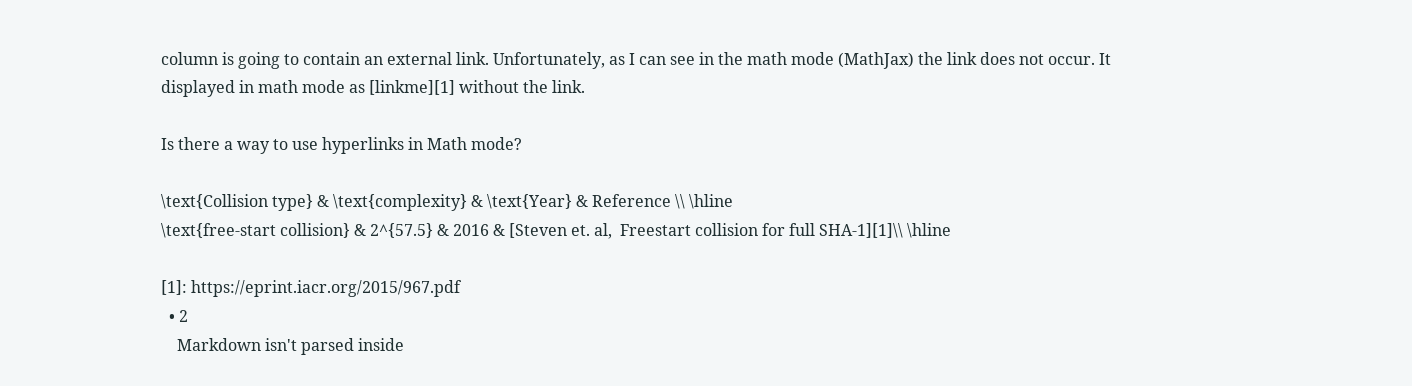column is going to contain an external link. Unfortunately, as I can see in the math mode (MathJax) the link does not occur. It displayed in math mode as [linkme][1] without the link.

Is there a way to use hyperlinks in Math mode?

\text{Collision type} & \text{complexity} & \text{Year} & Reference \\ \hline
\text{free-start collision} & 2^{57.5} & 2016 & [Steven et. al,  Freestart collision for full SHA-1][1]\\ \hline

[1]: https://eprint.iacr.org/2015/967.pdf
  • 2
    Markdown isn't parsed inside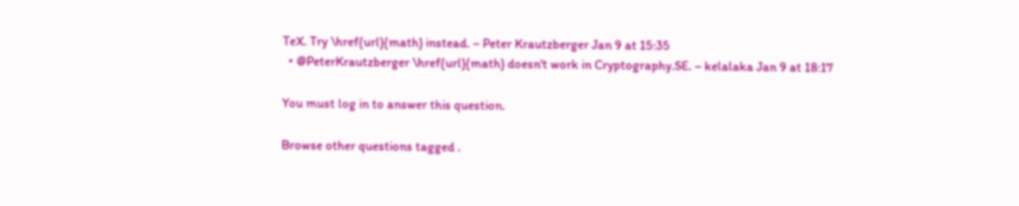TeX. Try \href{url}{math} instead. – Peter Krautzberger Jan 9 at 15:35
  • @PeterKrautzberger \href{url}{math} doesn't work in Cryptography.SE. – kelalaka Jan 9 at 18:17

You must log in to answer this question.

Browse other questions tagged .